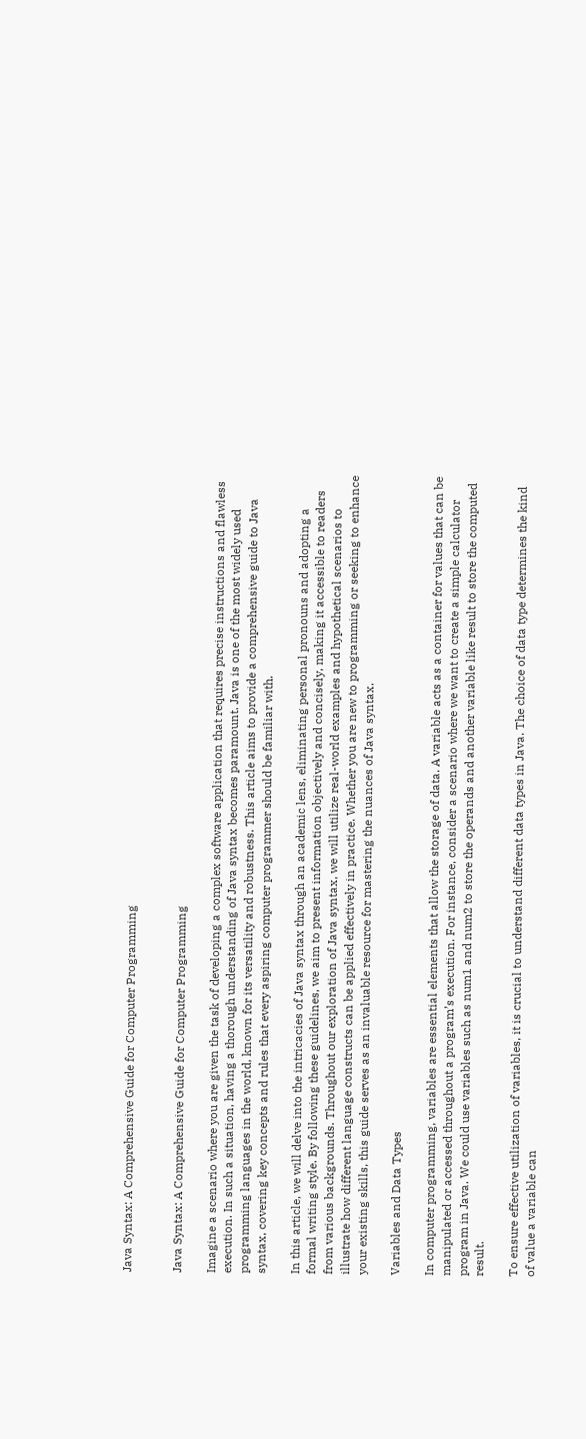Java Syntax: A Comprehensive Guide for Computer Programming


Java Syntax: A Comprehensive Guide for Computer Programming

Imagine a scenario where you are given the task of developing a complex software application that requires precise instructions and flawless execution. In such a situation, having a thorough understanding of Java syntax becomes paramount. Java is one of the most widely used programming languages in the world, known for its versatility and robustness. This article aims to provide a comprehensive guide to Java syntax, covering key concepts and rules that every aspiring computer programmer should be familiar with.

In this article, we will delve into the intricacies of Java syntax through an academic lens, eliminating personal pronouns and adopting a formal writing style. By following these guidelines, we aim to present information objectively and concisely, making it accessible to readers from various backgrounds. Throughout our exploration of Java syntax, we will utilize real-world examples and hypothetical scenarios to illustrate how different language constructs can be applied effectively in practice. Whether you are new to programming or seeking to enhance your existing skills, this guide serves as an invaluable resource for mastering the nuances of Java syntax.

Variables and Data Types

In computer programming, variables are essential elements that allow the storage of data. A variable acts as a container for values that can be manipulated or accessed throughout a program’s execution. For instance, consider a scenario where we want to create a simple calculator program in Java. We could use variables such as num1 and num2 to store the operands and another variable like result to store the computed result.

To ensure effective utilization of variables, it is crucial to understand different data types in Java. The choice of data type determines the kind of value a variable can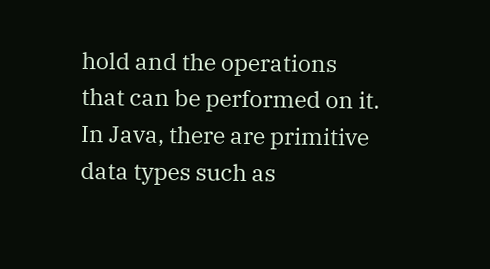hold and the operations that can be performed on it. In Java, there are primitive data types such as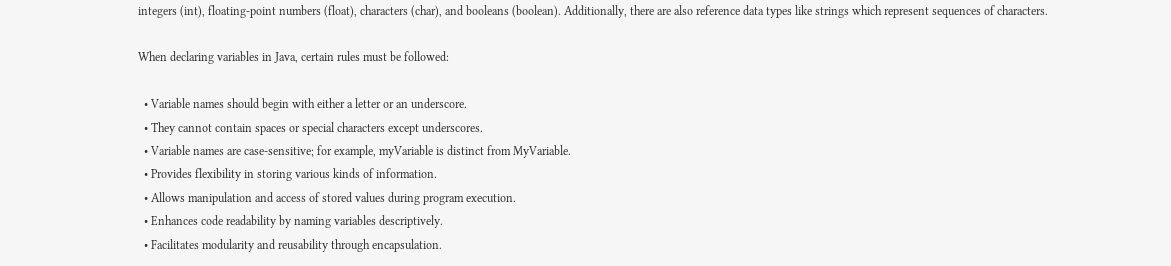integers (int), floating-point numbers (float), characters (char), and booleans (boolean). Additionally, there are also reference data types like strings which represent sequences of characters.

When declaring variables in Java, certain rules must be followed:

  • Variable names should begin with either a letter or an underscore.
  • They cannot contain spaces or special characters except underscores.
  • Variable names are case-sensitive; for example, myVariable is distinct from MyVariable.
  • Provides flexibility in storing various kinds of information.
  • Allows manipulation and access of stored values during program execution.
  • Enhances code readability by naming variables descriptively.
  • Facilitates modularity and reusability through encapsulation.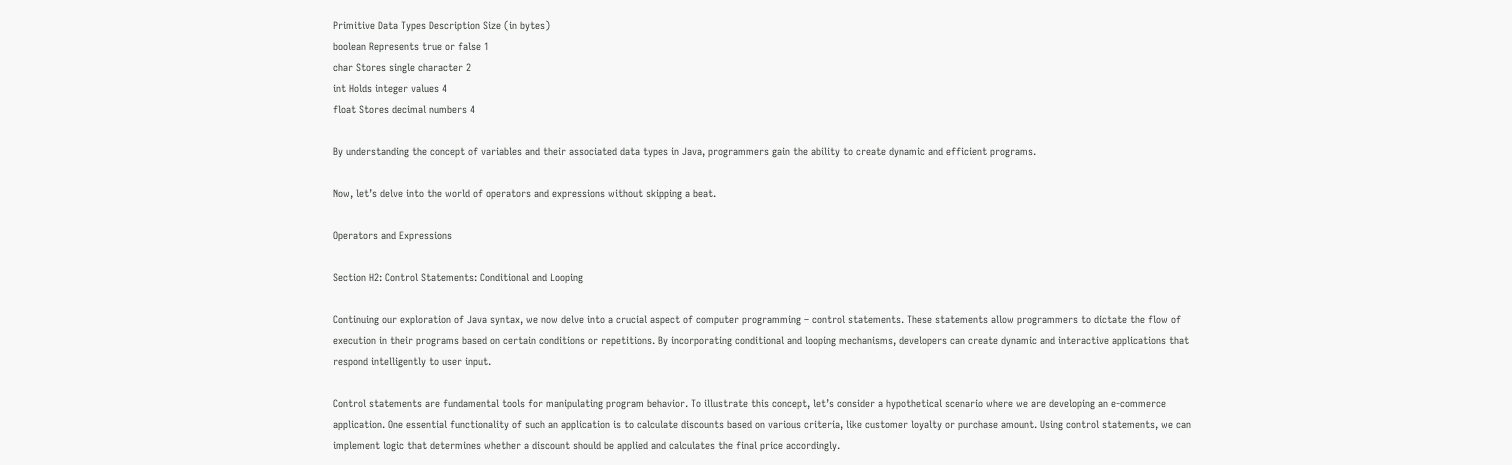Primitive Data Types Description Size (in bytes)
boolean Represents true or false 1
char Stores single character 2
int Holds integer values 4
float Stores decimal numbers 4

By understanding the concept of variables and their associated data types in Java, programmers gain the ability to create dynamic and efficient programs.

Now, let’s delve into the world of operators and expressions without skipping a beat.

Operators and Expressions

Section H2: Control Statements: Conditional and Looping

Continuing our exploration of Java syntax, we now delve into a crucial aspect of computer programming – control statements. These statements allow programmers to dictate the flow of execution in their programs based on certain conditions or repetitions. By incorporating conditional and looping mechanisms, developers can create dynamic and interactive applications that respond intelligently to user input.

Control statements are fundamental tools for manipulating program behavior. To illustrate this concept, let’s consider a hypothetical scenario where we are developing an e-commerce application. One essential functionality of such an application is to calculate discounts based on various criteria, like customer loyalty or purchase amount. Using control statements, we can implement logic that determines whether a discount should be applied and calculates the final price accordingly.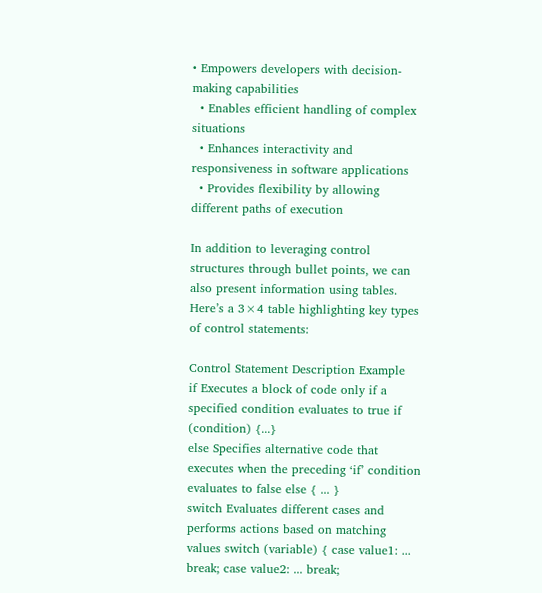• Empowers developers with decision-making capabilities
  • Enables efficient handling of complex situations
  • Enhances interactivity and responsiveness in software applications
  • Provides flexibility by allowing different paths of execution

In addition to leveraging control structures through bullet points, we can also present information using tables. Here’s a 3×4 table highlighting key types of control statements:

Control Statement Description Example
if Executes a block of code only if a specified condition evaluates to true if (condition) {...}
else Specifies alternative code that executes when the preceding ‘if’ condition evaluates to false else { ... }
switch Evaluates different cases and performs actions based on matching values switch (variable) { case value1: ... break; case value2: ... break;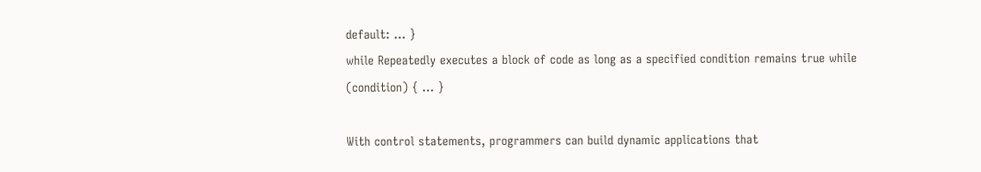default: ... }
while Repeatedly executes a block of code as long as a specified condition remains true while (condition) { ... }

With control statements, programmers can build dynamic applications that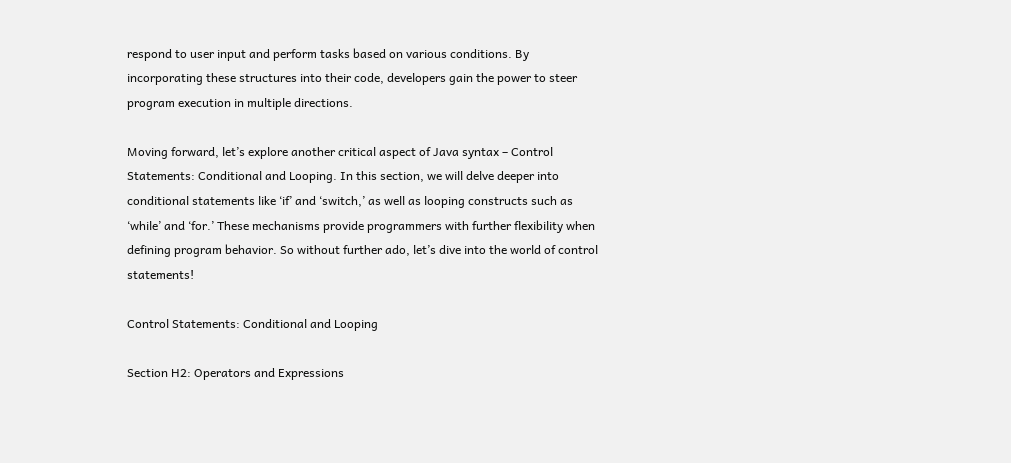respond to user input and perform tasks based on various conditions. By incorporating these structures into their code, developers gain the power to steer program execution in multiple directions.

Moving forward, let’s explore another critical aspect of Java syntax – Control Statements: Conditional and Looping. In this section, we will delve deeper into conditional statements like ‘if’ and ‘switch,’ as well as looping constructs such as ‘while’ and ‘for.’ These mechanisms provide programmers with further flexibility when defining program behavior. So without further ado, let’s dive into the world of control statements!

Control Statements: Conditional and Looping

Section H2: Operators and Expressions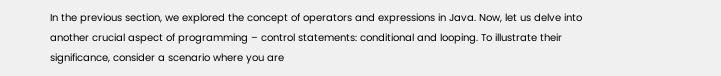In the previous section, we explored the concept of operators and expressions in Java. Now, let us delve into another crucial aspect of programming – control statements: conditional and looping. To illustrate their significance, consider a scenario where you are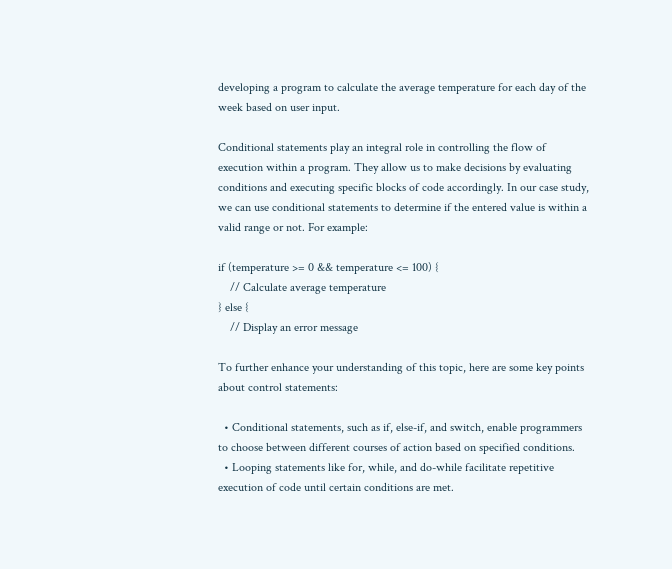developing a program to calculate the average temperature for each day of the week based on user input.

Conditional statements play an integral role in controlling the flow of execution within a program. They allow us to make decisions by evaluating conditions and executing specific blocks of code accordingly. In our case study, we can use conditional statements to determine if the entered value is within a valid range or not. For example:

if (temperature >= 0 && temperature <= 100) {
    // Calculate average temperature
} else {
    // Display an error message

To further enhance your understanding of this topic, here are some key points about control statements:

  • Conditional statements, such as if, else-if, and switch, enable programmers to choose between different courses of action based on specified conditions.
  • Looping statements like for, while, and do-while facilitate repetitive execution of code until certain conditions are met.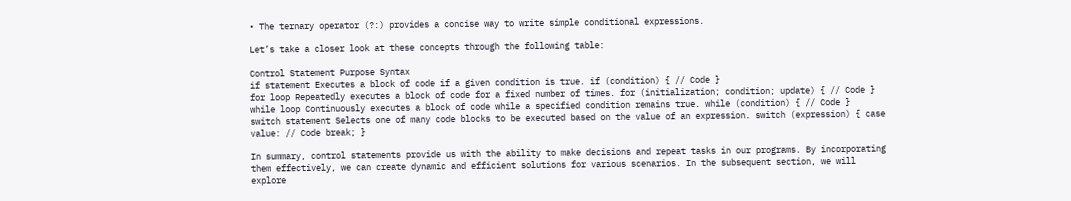• The ternary operator (?:) provides a concise way to write simple conditional expressions.

Let’s take a closer look at these concepts through the following table:

Control Statement Purpose Syntax
if statement Executes a block of code if a given condition is true. if (condition) { // Code }
for loop Repeatedly executes a block of code for a fixed number of times. for (initialization; condition; update) { // Code }
while loop Continuously executes a block of code while a specified condition remains true. while (condition) { // Code }
switch statement Selects one of many code blocks to be executed based on the value of an expression. switch (expression) { case value: // Code break; }

In summary, control statements provide us with the ability to make decisions and repeat tasks in our programs. By incorporating them effectively, we can create dynamic and efficient solutions for various scenarios. In the subsequent section, we will explore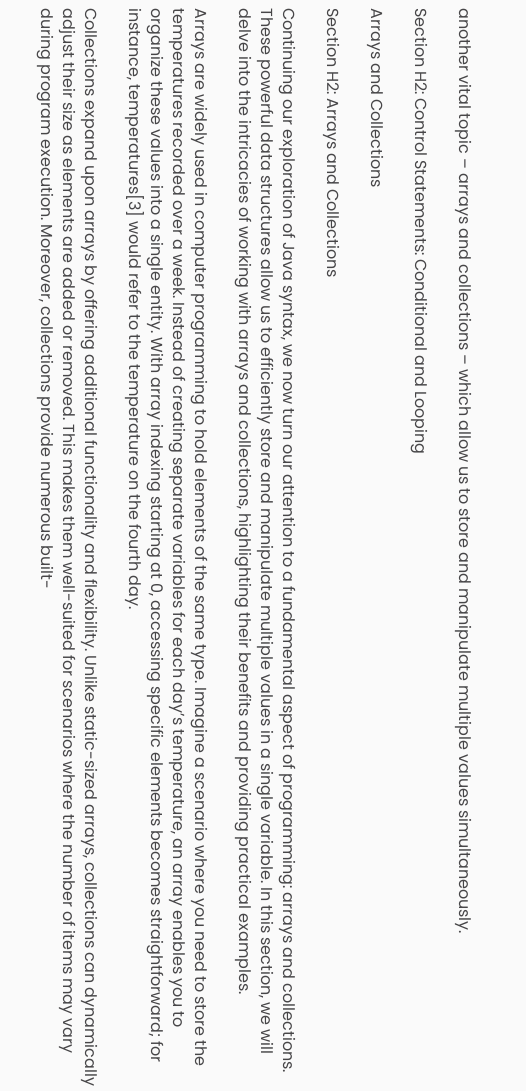another vital topic – arrays and collections – which allow us to store and manipulate multiple values simultaneously.

Section H2: Control Statements: Conditional and Looping

Arrays and Collections

Section H2: Arrays and Collections

Continuing our exploration of Java syntax, we now turn our attention to a fundamental aspect of programming: arrays and collections. These powerful data structures allow us to efficiently store and manipulate multiple values in a single variable. In this section, we will delve into the intricacies of working with arrays and collections, highlighting their benefits and providing practical examples.

Arrays are widely used in computer programming to hold elements of the same type. Imagine a scenario where you need to store the temperatures recorded over a week. Instead of creating separate variables for each day’s temperature, an array enables you to organize these values into a single entity. With array indexing starting at 0, accessing specific elements becomes straightforward; for instance, temperatures[3] would refer to the temperature on the fourth day.

Collections expand upon arrays by offering additional functionality and flexibility. Unlike static-sized arrays, collections can dynamically adjust their size as elements are added or removed. This makes them well-suited for scenarios where the number of items may vary during program execution. Moreover, collections provide numerous built-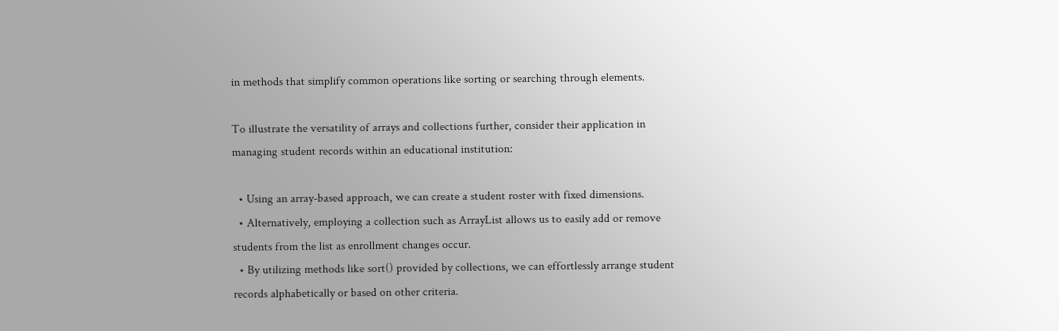in methods that simplify common operations like sorting or searching through elements.

To illustrate the versatility of arrays and collections further, consider their application in managing student records within an educational institution:

  • Using an array-based approach, we can create a student roster with fixed dimensions.
  • Alternatively, employing a collection such as ArrayList allows us to easily add or remove students from the list as enrollment changes occur.
  • By utilizing methods like sort() provided by collections, we can effortlessly arrange student records alphabetically or based on other criteria.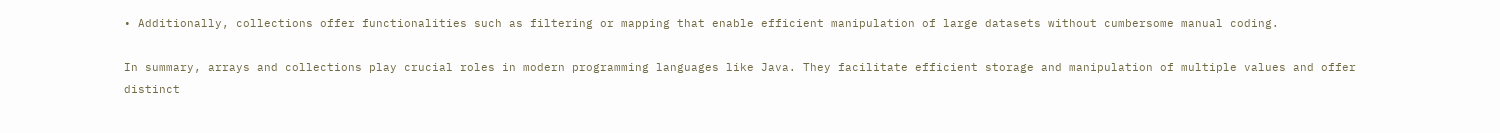• Additionally, collections offer functionalities such as filtering or mapping that enable efficient manipulation of large datasets without cumbersome manual coding.

In summary, arrays and collections play crucial roles in modern programming languages like Java. They facilitate efficient storage and manipulation of multiple values and offer distinct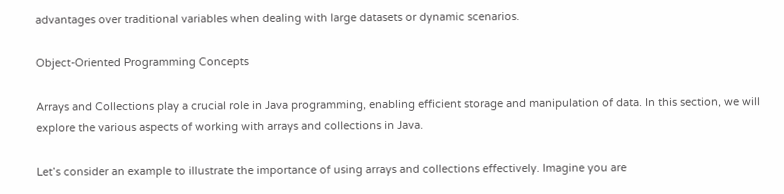advantages over traditional variables when dealing with large datasets or dynamic scenarios.

Object-Oriented Programming Concepts

Arrays and Collections play a crucial role in Java programming, enabling efficient storage and manipulation of data. In this section, we will explore the various aspects of working with arrays and collections in Java.

Let’s consider an example to illustrate the importance of using arrays and collections effectively. Imagine you are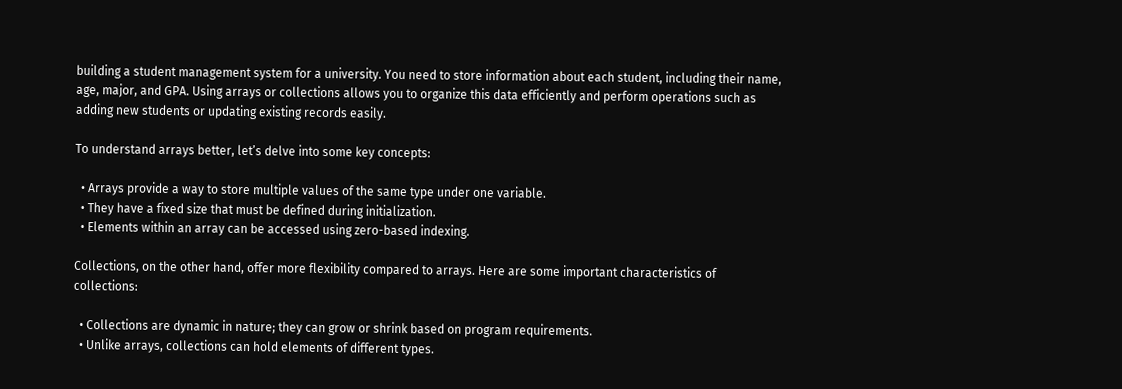building a student management system for a university. You need to store information about each student, including their name, age, major, and GPA. Using arrays or collections allows you to organize this data efficiently and perform operations such as adding new students or updating existing records easily.

To understand arrays better, let’s delve into some key concepts:

  • Arrays provide a way to store multiple values of the same type under one variable.
  • They have a fixed size that must be defined during initialization.
  • Elements within an array can be accessed using zero-based indexing.

Collections, on the other hand, offer more flexibility compared to arrays. Here are some important characteristics of collections:

  • Collections are dynamic in nature; they can grow or shrink based on program requirements.
  • Unlike arrays, collections can hold elements of different types.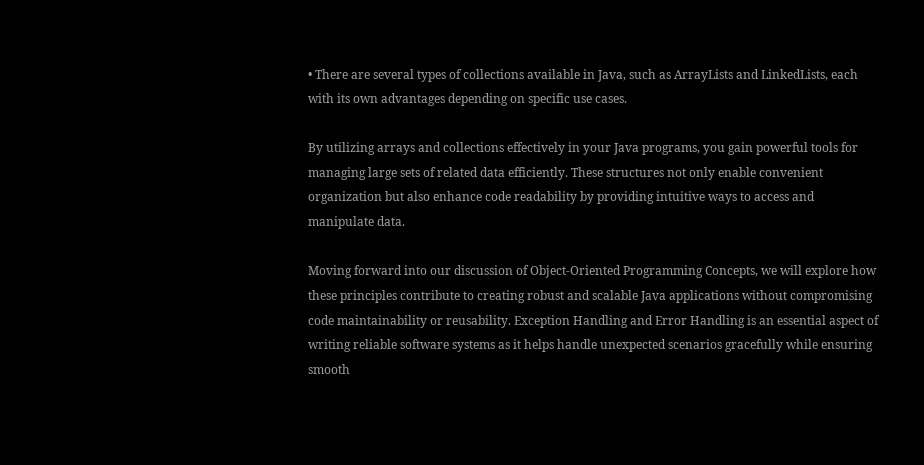• There are several types of collections available in Java, such as ArrayLists and LinkedLists, each with its own advantages depending on specific use cases.

By utilizing arrays and collections effectively in your Java programs, you gain powerful tools for managing large sets of related data efficiently. These structures not only enable convenient organization but also enhance code readability by providing intuitive ways to access and manipulate data.

Moving forward into our discussion of Object-Oriented Programming Concepts, we will explore how these principles contribute to creating robust and scalable Java applications without compromising code maintainability or reusability. Exception Handling and Error Handling is an essential aspect of writing reliable software systems as it helps handle unexpected scenarios gracefully while ensuring smooth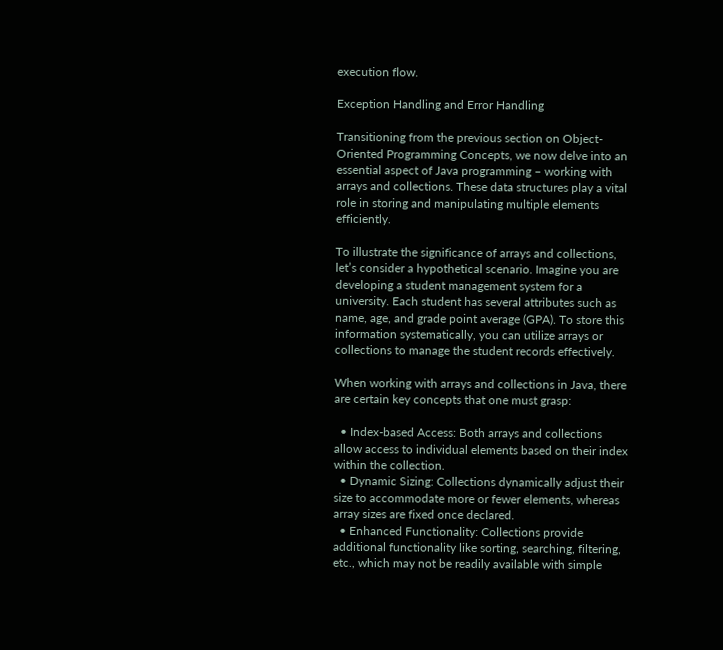execution flow.

Exception Handling and Error Handling

Transitioning from the previous section on Object-Oriented Programming Concepts, we now delve into an essential aspect of Java programming – working with arrays and collections. These data structures play a vital role in storing and manipulating multiple elements efficiently.

To illustrate the significance of arrays and collections, let’s consider a hypothetical scenario. Imagine you are developing a student management system for a university. Each student has several attributes such as name, age, and grade point average (GPA). To store this information systematically, you can utilize arrays or collections to manage the student records effectively.

When working with arrays and collections in Java, there are certain key concepts that one must grasp:

  • Index-based Access: Both arrays and collections allow access to individual elements based on their index within the collection.
  • Dynamic Sizing: Collections dynamically adjust their size to accommodate more or fewer elements, whereas array sizes are fixed once declared.
  • Enhanced Functionality: Collections provide additional functionality like sorting, searching, filtering, etc., which may not be readily available with simple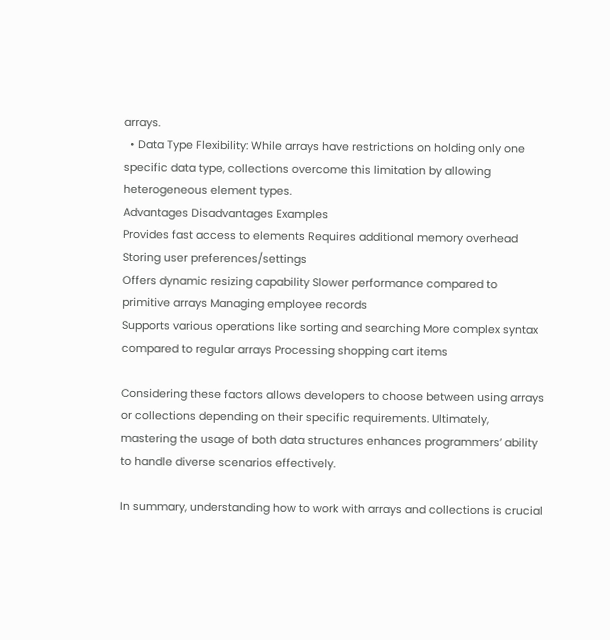arrays.
  • Data Type Flexibility: While arrays have restrictions on holding only one specific data type, collections overcome this limitation by allowing heterogeneous element types.
Advantages Disadvantages Examples
Provides fast access to elements Requires additional memory overhead Storing user preferences/settings
Offers dynamic resizing capability Slower performance compared to primitive arrays Managing employee records
Supports various operations like sorting and searching More complex syntax compared to regular arrays Processing shopping cart items

Considering these factors allows developers to choose between using arrays or collections depending on their specific requirements. Ultimately, mastering the usage of both data structures enhances programmers’ ability to handle diverse scenarios effectively.

In summary, understanding how to work with arrays and collections is crucial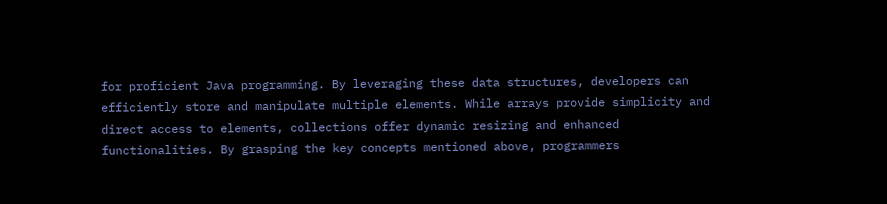for proficient Java programming. By leveraging these data structures, developers can efficiently store and manipulate multiple elements. While arrays provide simplicity and direct access to elements, collections offer dynamic resizing and enhanced functionalities. By grasping the key concepts mentioned above, programmers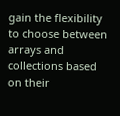gain the flexibility to choose between arrays and collections based on their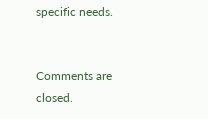specific needs.


Comments are closed.